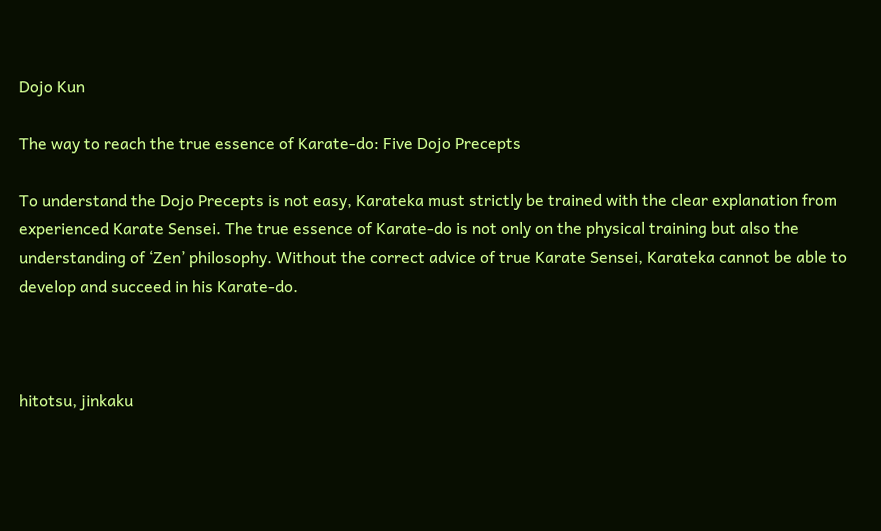Dojo Kun

The way to reach the true essence of Karate-do: Five Dojo Precepts

To understand the Dojo Precepts is not easy, Karateka must strictly be trained with the clear explanation from experienced Karate Sensei. The true essence of Karate-do is not only on the physical training but also the understanding of ‘Zen’ philosophy. Without the correct advice of true Karate Sensei, Karateka cannot be able to develop and succeed in his Karate-do.



hitotsu, jinkaku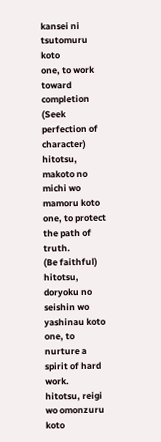kansei ni tsutomuru koto
one, to work toward completion
(Seek perfection of character)
hitotsu, makoto no michi wo mamoru koto
one, to protect the path of truth.
(Be faithful)
hitotsu, doryoku no seishin wo yashinau koto
one, to nurture a spirit of hard work.
hitotsu, reigi wo omonzuru koto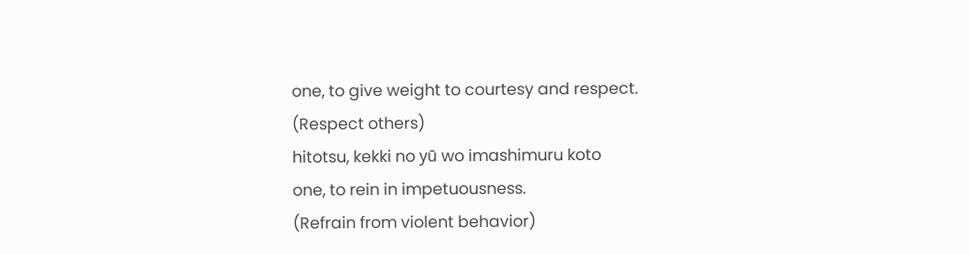one, to give weight to courtesy and respect.
(Respect others)
hitotsu, kekki no yū wo imashimuru koto
one, to rein in impetuousness.
(Refrain from violent behavior)